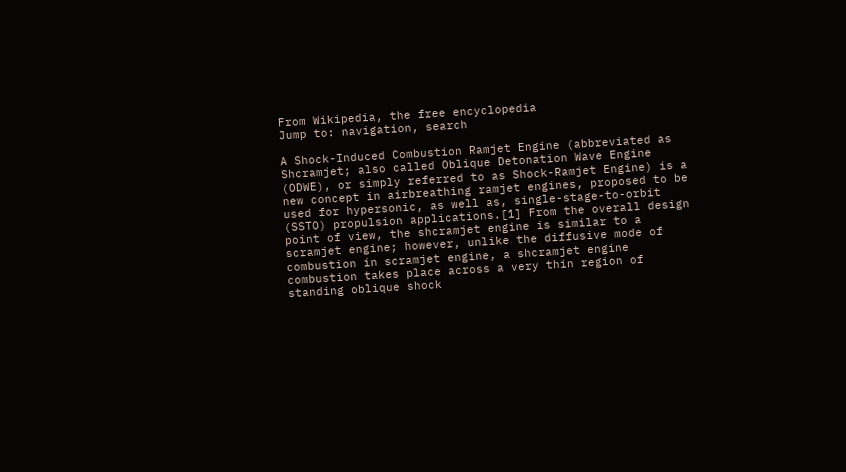From Wikipedia, the free encyclopedia
Jump to: navigation, search

A Shock-Induced Combustion Ramjet Engine (abbreviated as Shcramjet; also called Oblique Detonation Wave Engine (ODWE), or simply referred to as Shock-Ramjet Engine) is a new concept in airbreathing ramjet engines, proposed to be used for hypersonic, as well as, single-stage-to-orbit (SSTO) propulsion applications.[1] From the overall design point of view, the shcramjet engine is similar to a scramjet engine; however, unlike the diffusive mode of combustion in scramjet engine, a shcramjet engine combustion takes place across a very thin region of standing oblique shock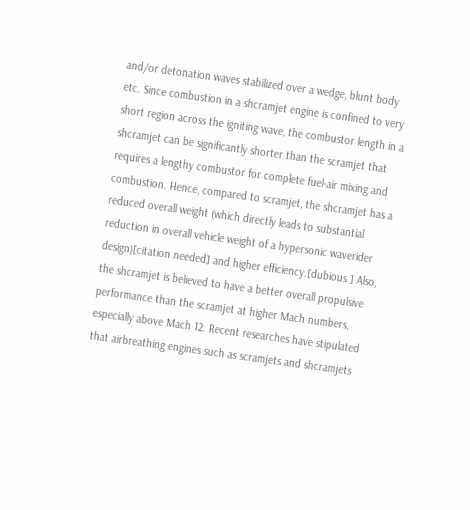and/or detonation waves stabilized over a wedge, blunt body etc. Since combustion in a shcramjet engine is confined to very short region across the igniting wave, the combustor length in a shcramjet can be significantly shorter than the scramjet that requires a lengthy combustor for complete fuel-air mixing and combustion. Hence, compared to scramjet, the shcramjet has a reduced overall weight (which directly leads to substantial reduction in overall vehicle weight of a hypersonic waverider design)[citation needed] and higher efficiency.[dubious ] Also, the shcramjet is believed to have a better overall propulsive performance than the scramjet at higher Mach numbers, especially above Mach 12. Recent researches have stipulated that airbreathing engines such as scramjets and shcramjets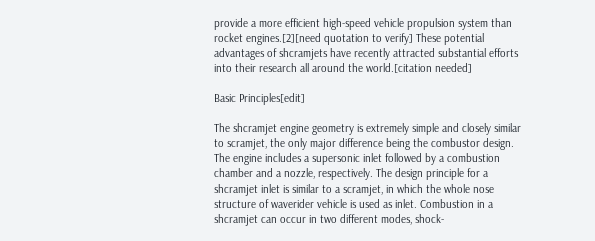provide a more efficient high-speed vehicle propulsion system than rocket engines.[2][need quotation to verify] These potential advantages of shcramjets have recently attracted substantial efforts into their research all around the world.[citation needed]

Basic Principles[edit]

The shcramjet engine geometry is extremely simple and closely similar to scramjet, the only major difference being the combustor design. The engine includes a supersonic inlet followed by a combustion chamber and a nozzle, respectively. The design principle for a shcramjet inlet is similar to a scramjet, in which the whole nose structure of waverider vehicle is used as inlet. Combustion in a shcramjet can occur in two different modes, shock-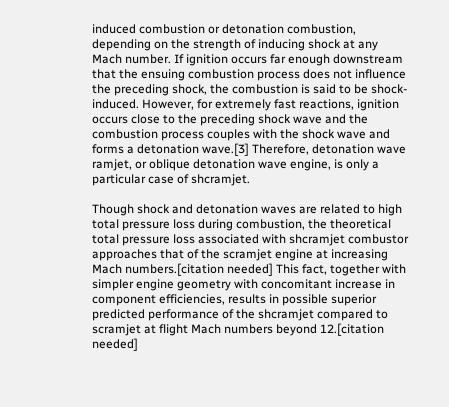induced combustion or detonation combustion, depending on the strength of inducing shock at any Mach number. If ignition occurs far enough downstream that the ensuing combustion process does not influence the preceding shock, the combustion is said to be shock-induced. However, for extremely fast reactions, ignition occurs close to the preceding shock wave and the combustion process couples with the shock wave and forms a detonation wave.[3] Therefore, detonation wave ramjet, or oblique detonation wave engine, is only a particular case of shcramjet.

Though shock and detonation waves are related to high total pressure loss during combustion, the theoretical total pressure loss associated with shcramjet combustor approaches that of the scramjet engine at increasing Mach numbers.[citation needed] This fact, together with simpler engine geometry with concomitant increase in component efficiencies, results in possible superior predicted performance of the shcramjet compared to scramjet at flight Mach numbers beyond 12.[citation needed]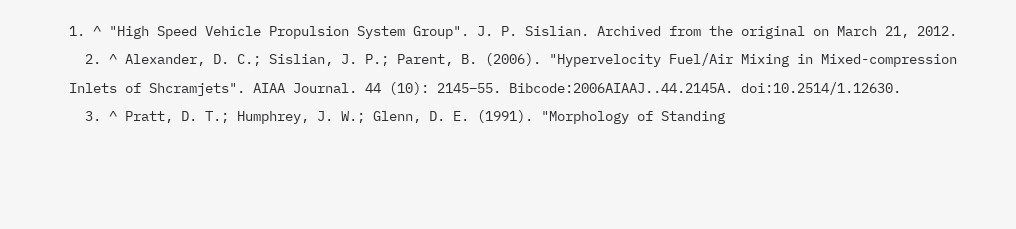1. ^ "High Speed Vehicle Propulsion System Group". J. P. Sislian. Archived from the original on March 21, 2012.
  2. ^ Alexander, D. C.; Sislian, J. P.; Parent, B. (2006). "Hypervelocity Fuel/Air Mixing in Mixed-compression Inlets of Shcramjets". AIAA Journal. 44 (10): 2145–55. Bibcode:2006AIAAJ..44.2145A. doi:10.2514/1.12630.
  3. ^ Pratt, D. T.; Humphrey, J. W.; Glenn, D. E. (1991). "Morphology of Standing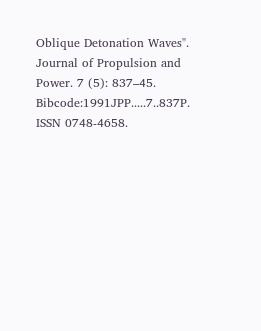Oblique Detonation Waves". Journal of Propulsion and Power. 7 (5): 837–45. Bibcode:1991JPP.....7..837P. ISSN 0748-4658.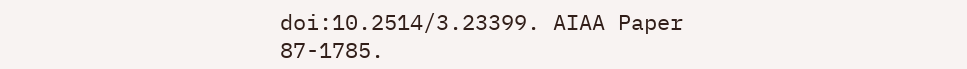doi:10.2514/3.23399. AIAA Paper 87-1785.